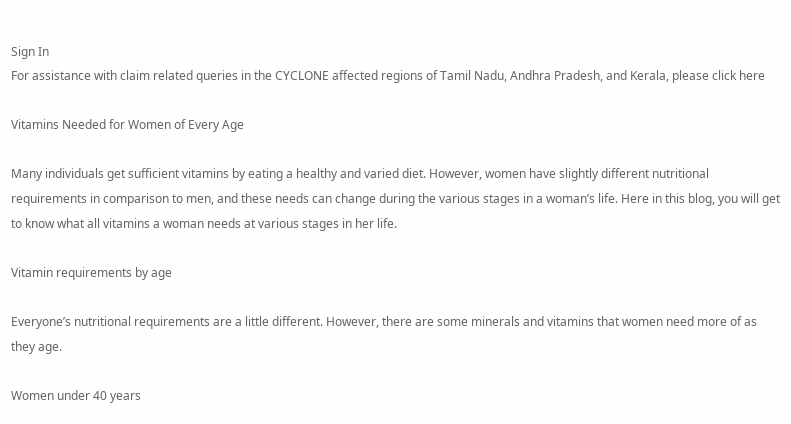Sign In
For assistance with claim related queries in the CYCLONE affected regions of Tamil Nadu, Andhra Pradesh, and Kerala, please click here

Vitamins Needed for Women of Every Age

Many individuals get sufficient vitamins by eating a healthy and varied diet. However, women have slightly different nutritional requirements in comparison to men, and these needs can change during the various stages in a woman’s life. Here in this blog, you will get to know what all vitamins a woman needs at various stages in her life.

Vitamin requirements by age

Everyone’s nutritional requirements are a little different. However, there are some minerals and vitamins that women need more of as they age.

Women under 40 years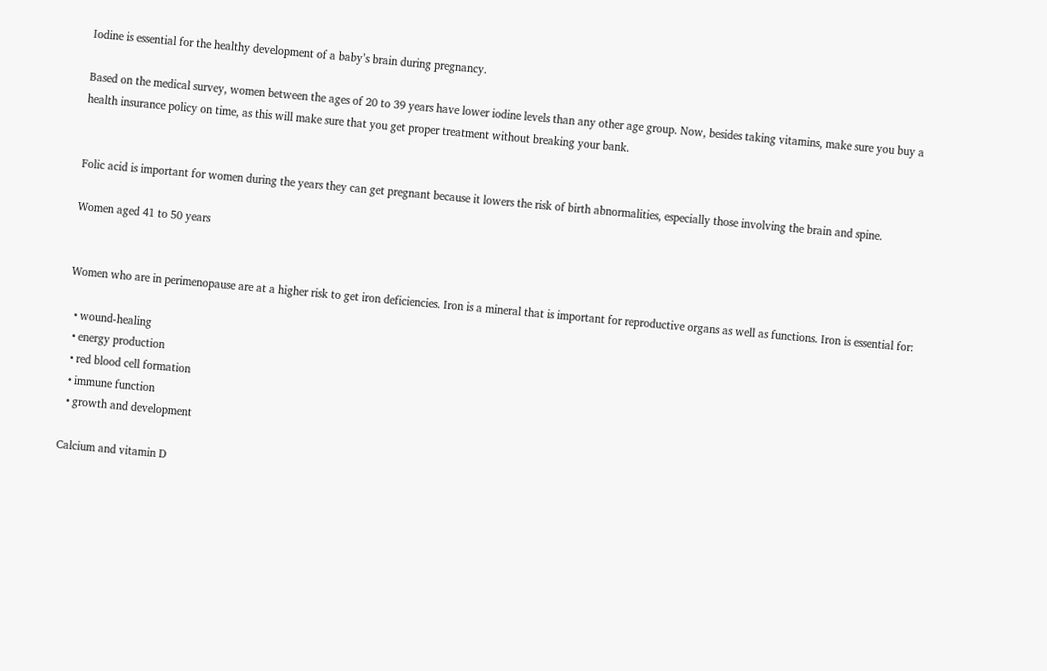Iodine is essential for the healthy development of a baby’s brain during pregnancy.

Based on the medical survey, women between the ages of 20 to 39 years have lower iodine levels than any other age group. Now, besides taking vitamins, make sure you buy a health insurance policy on time, as this will make sure that you get proper treatment without breaking your bank.


Folic acid is important for women during the years they can get pregnant because it lowers the risk of birth abnormalities, especially those involving the brain and spine.

Women aged 41 to 50 years


Women who are in perimenopause are at a higher risk to get iron deficiencies. Iron is a mineral that is important for reproductive organs as well as functions. Iron is essential for:

  • wound-healing
  • energy production
  • red blood cell formation
  • immune function
  • growth and development

Calcium and vitamin D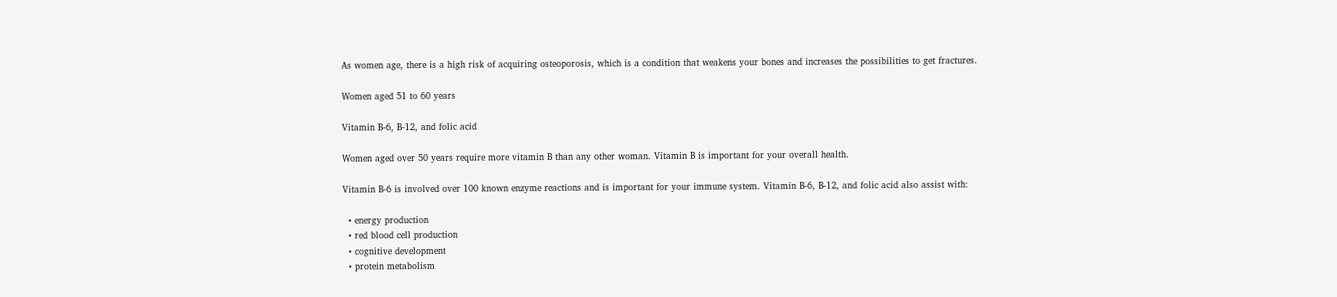As women age, there is a high risk of acquiring osteoporosis, which is a condition that weakens your bones and increases the possibilities to get fractures.

Women aged 51 to 60 years

Vitamin B-6, B-12, and folic acid

Women aged over 50 years require more vitamin B than any other woman. Vitamin B is important for your overall health.

Vitamin B-6 is involved over 100 known enzyme reactions and is important for your immune system. Vitamin B-6, B-12, and folic acid also assist with:

  • energy production
  • red blood cell production
  • cognitive development
  • protein metabolism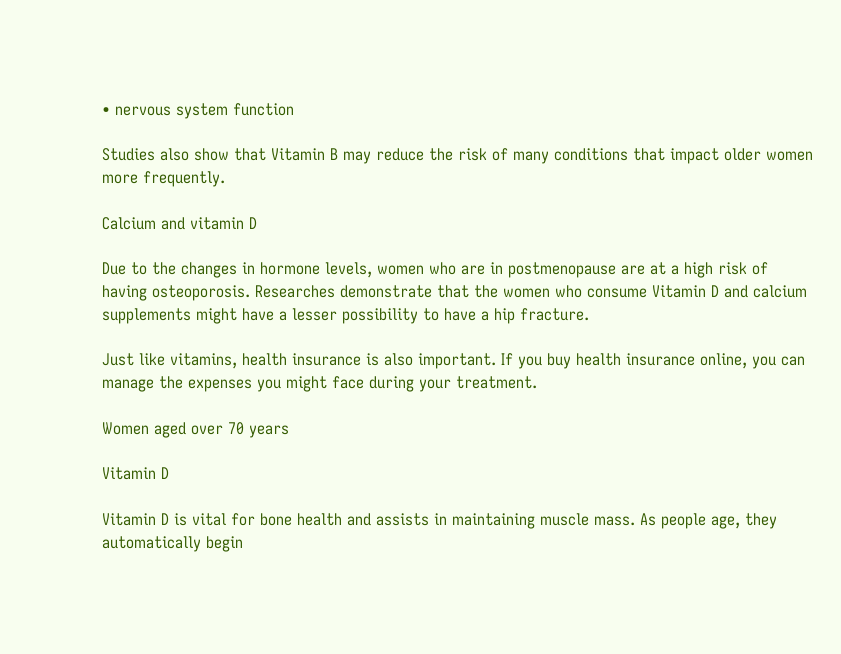• nervous system function

Studies also show that Vitamin B may reduce the risk of many conditions that impact older women more frequently.

Calcium and vitamin D

Due to the changes in hormone levels, women who are in postmenopause are at a high risk of having osteoporosis. Researches demonstrate that the women who consume Vitamin D and calcium supplements might have a lesser possibility to have a hip fracture.

Just like vitamins, health insurance is also important. If you buy health insurance online, you can manage the expenses you might face during your treatment.

Women aged over 70 years

Vitamin D

Vitamin D is vital for bone health and assists in maintaining muscle mass. As people age, they automatically begin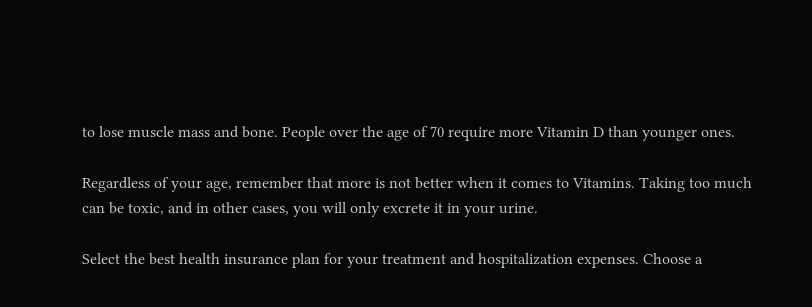to lose muscle mass and bone. People over the age of 70 require more Vitamin D than younger ones.

Regardless of your age, remember that more is not better when it comes to Vitamins. Taking too much can be toxic, and in other cases, you will only excrete it in your urine.

Select the best health insurance plan for your treatment and hospitalization expenses. Choose a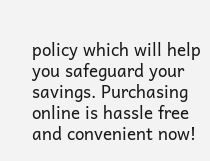policy which will help you safeguard your savings. Purchasing online is hassle free and convenient now!